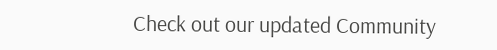Check out our updated Community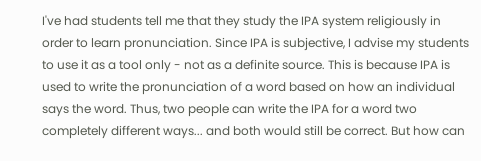I've had students tell me that they study the IPA system religiously in order to learn pronunciation. Since IPA is subjective, I advise my students to use it as a tool only - not as a definite source. This is because IPA is used to write the pronunciation of a word based on how an individual says the word. Thus, two people can write the IPA for a word two completely different ways... and both would still be correct. But how can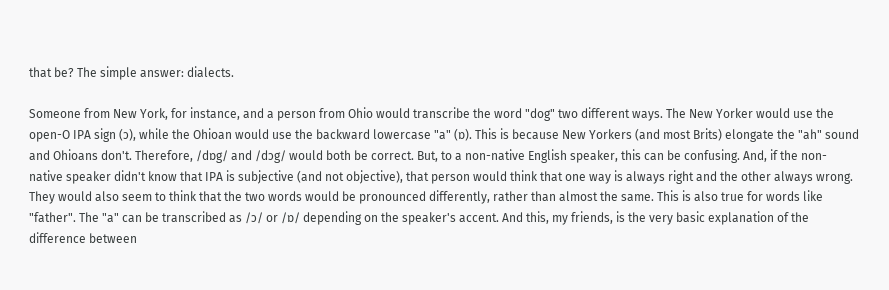that be? The simple answer: dialects.

Someone from New York, for instance, and a person from Ohio would transcribe the word "dog" two different ways. The New Yorker would use the open-O IPA sign (ɔ), while the Ohioan would use the backward lowercase "a" (ɒ). This is because New Yorkers (and most Brits) elongate the "ah" sound and Ohioans don't. Therefore, /dɒg/ and /dɔg/ would both be correct. But, to a non-native English speaker, this can be confusing. And, if the non-native speaker didn't know that IPA is subjective (and not objective), that person would think that one way is always right and the other always wrong. They would also seem to think that the two words would be pronounced differently, rather than almost the same. This is also true for words like "father". The "a" can be transcribed as /ɔ/ or /ɒ/ depending on the speaker's accent. And this, my friends, is the very basic explanation of the difference between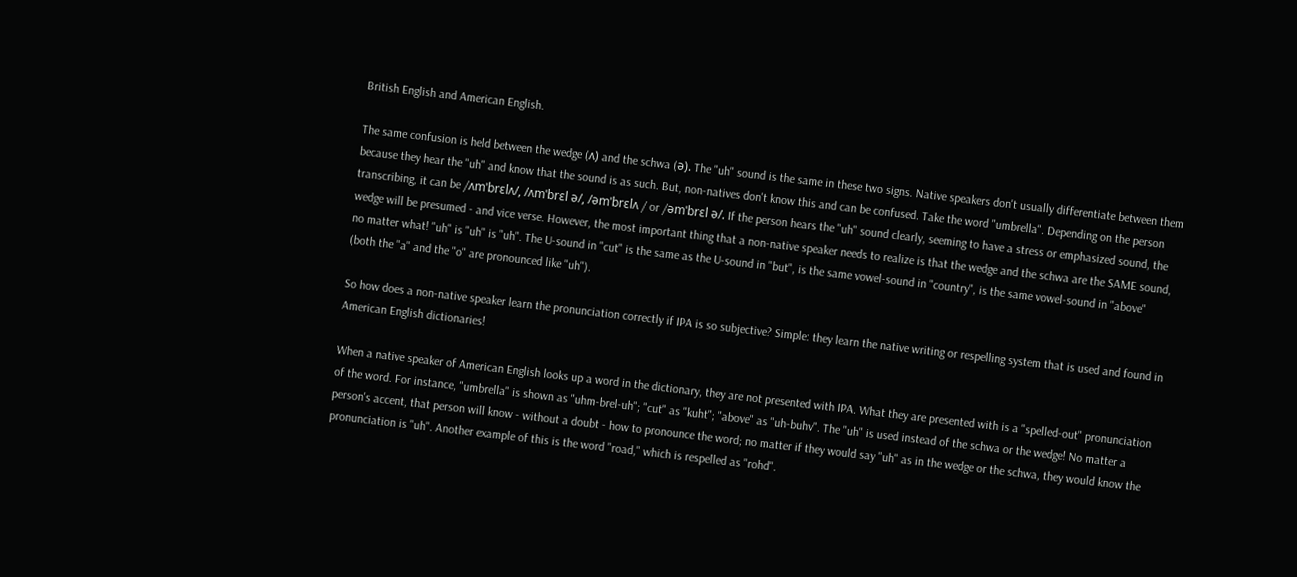British English and American English.

The same confusion is held between the wedge (ʌ) and the schwa (ə). The "uh" sound is the same in these two signs. Native speakers don't usually differentiate between them because they hear the "uh" and know that the sound is as such. But, non-natives don't know this and can be confused. Take the word "umbrella". Depending on the person transcribing, it can be /ʌmˈbrɛlʌ/, /ʌmˈbrɛl ə/, /əmˈbrɛlʌ / or /əmˈbrɛl ə/. If the person hears the "uh" sound clearly, seeming to have a stress or emphasized sound, the wedge will be presumed - and vice verse. However, the most important thing that a non-native speaker needs to realize is that the wedge and the schwa are the SAME sound, no matter what! "uh" is "uh" is "uh". The U-sound in "cut" is the same as the U-sound in "but", is the same vowel-sound in "country", is the same vowel-sound in "above" (both the "a" and the "o" are pronounced like "uh").

So how does a non-native speaker learn the pronunciation correctly if IPA is so subjective? Simple: they learn the native writing or respelling system that is used and found in American English dictionaries!

When a native speaker of American English looks up a word in the dictionary, they are not presented with IPA. What they are presented with is a "spelled-out" pronunciation of the word. For instance, "umbrella" is shown as "uhm-brel-uh"; "cut" as "kuht"; "above" as "uh-buhv". The "uh" is used instead of the schwa or the wedge! No matter a person's accent, that person will know - without a doubt - how to pronounce the word; no matter if they would say "uh" as in the wedge or the schwa, they would know the pronunciation is "uh". Another example of this is the word "road," which is respelled as "rohd".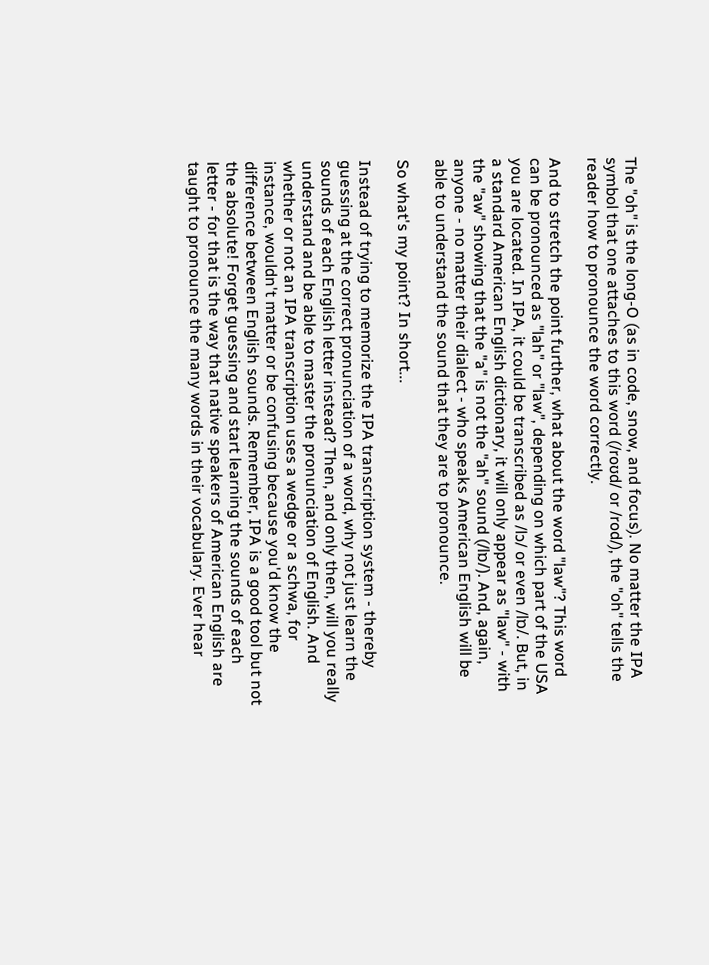The "oh" is the long-O (as in code, snow, and focus). No matter the IPA symbol that one attaches to this word (/roʊd/ or /rod/), the "oh" tells the reader how to pronounce the word correctly.

And to stretch the point further, what about the word "law"? This word can be pronounced as "lah" or "law", depending on which part of the USA you are located. In IPA, it could be transcribed as /lɔ/ or even /lɒ/. But, in a standard American English dictionary, it will only appear as "law" - with the "aw" showing that the "a" is not the "ah" sound (/lɒ/). And, again, anyone - no matter their dialect - who speaks American English will be able to understand the sound that they are to pronounce.

So what's my point? In short...

Instead of trying to memorize the IPA transcription system - thereby guessing at the correct pronunciation of a word, why not just learn the sounds of each English letter instead? Then, and only then, will you really understand and be able to master the pronunciation of English. And whether or not an IPA transcription uses a wedge or a schwa, for instance, wouldn't matter or be confusing because you'd know the difference between English sounds. Remember, IPA is a good tool but not the absolute! Forget guessing and start learning the sounds of each letter - for that is the way that native speakers of American English are taught to pronounce the many words in their vocabulary. Ever hear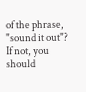of the phrase, "sound it out"? If not, you should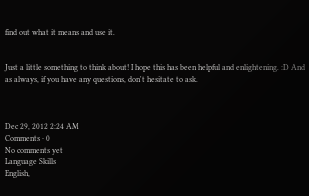find out what it means and use it.


Just a little something to think about! I hope this has been helpful and enlightening. :D And as always, if you have any questions, don't hesitate to ask.



Dec 29, 2012 2:24 AM
Comments · 0
No comments yet
Language Skills
English,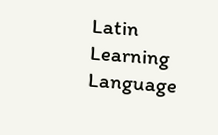Latin
Learning Language